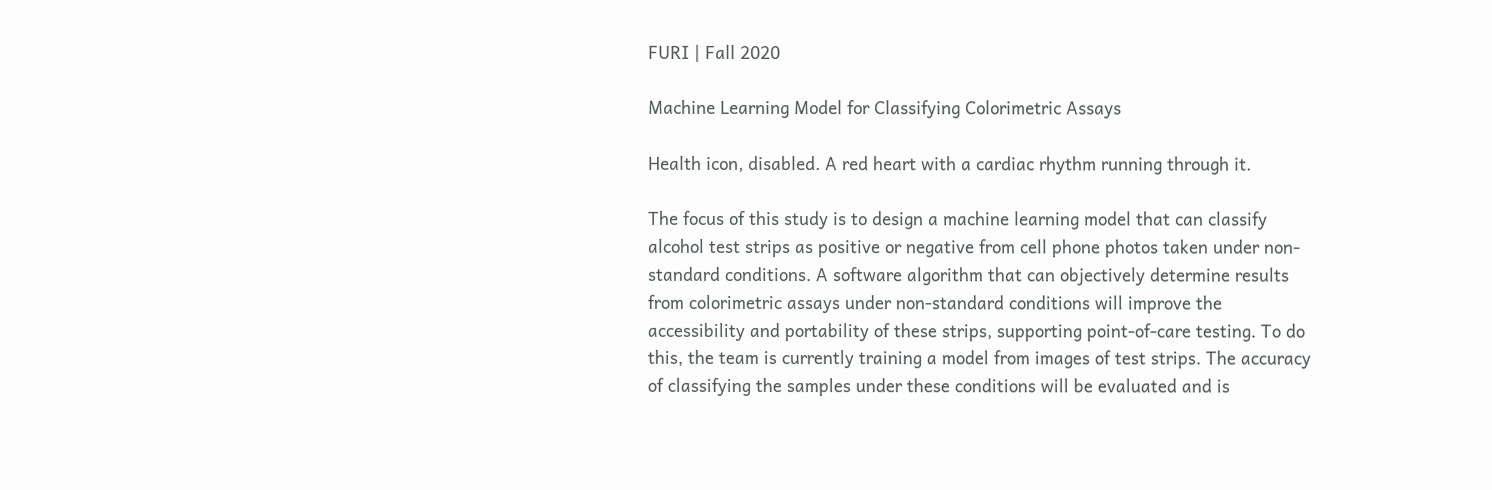FURI | Fall 2020

Machine Learning Model for Classifying Colorimetric Assays

Health icon, disabled. A red heart with a cardiac rhythm running through it.

The focus of this study is to design a machine learning model that can classify alcohol test strips as positive or negative from cell phone photos taken under non-standard conditions. A software algorithm that can objectively determine results from colorimetric assays under non-standard conditions will improve the accessibility and portability of these strips, supporting point-of-care testing. To do this, the team is currently training a model from images of test strips. The accuracy of classifying the samples under these conditions will be evaluated and is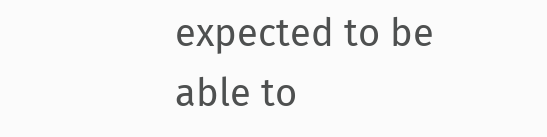expected to be able to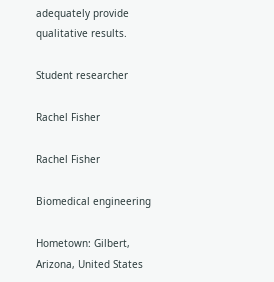adequately provide qualitative results.

Student researcher

Rachel Fisher

Rachel Fisher

Biomedical engineering

Hometown: Gilbert, Arizona, United States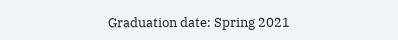Graduation date: Spring 2021